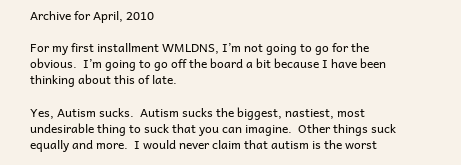Archive for April, 2010

For my first installment WMLDNS, I’m not going to go for the obvious.  I’m going to go off the board a bit because I have been thinking about this of late.

Yes, Autism sucks.  Autism sucks the biggest, nastiest, most undesirable thing to suck that you can imagine.  Other things suck equally and more.  I would never claim that autism is the worst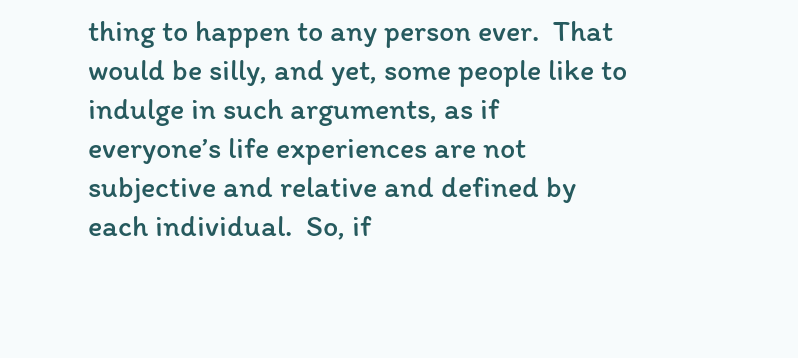thing to happen to any person ever.  That would be silly, and yet, some people like to indulge in such arguments, as if everyone’s life experiences are not subjective and relative and defined by each individual.  So, if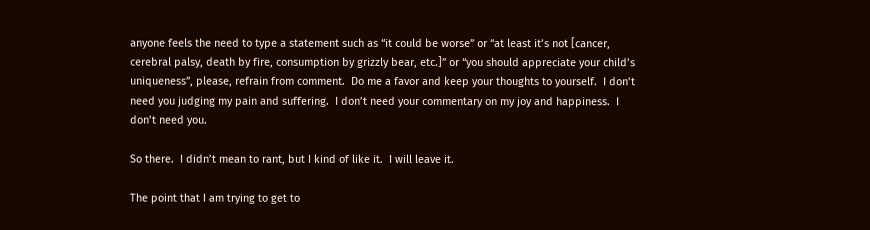anyone feels the need to type a statement such as “it could be worse” or “at least it’s not [cancer, cerebral palsy, death by fire, consumption by grizzly bear, etc.]” or “you should appreciate your child’s uniqueness”, please, refrain from comment.  Do me a favor and keep your thoughts to yourself.  I don’t need you judging my pain and suffering.  I don’t need your commentary on my joy and happiness.  I don’t need you.

So there.  I didn’t mean to rant, but I kind of like it.  I will leave it.

The point that I am trying to get to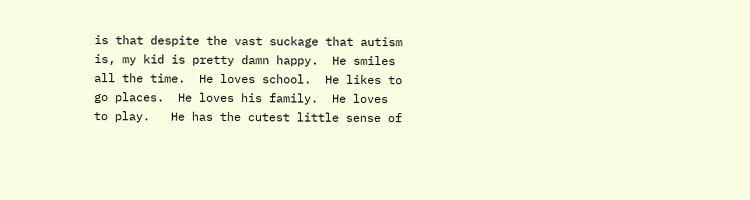is that despite the vast suckage that autism is, my kid is pretty damn happy.  He smiles all the time.  He loves school.  He likes to go places.  He loves his family.  He loves to play.   He has the cutest little sense of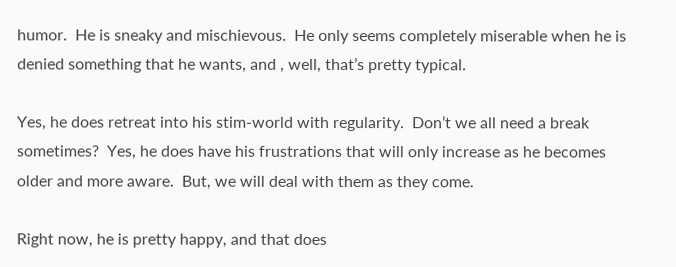humor.  He is sneaky and mischievous.  He only seems completely miserable when he is denied something that he wants, and , well, that’s pretty typical.

Yes, he does retreat into his stim-world with regularity.  Don’t we all need a break sometimes?  Yes, he does have his frustrations that will only increase as he becomes older and more aware.  But, we will deal with them as they come.

Right now, he is pretty happy, and that does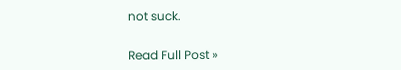not suck.


Read Full Post »